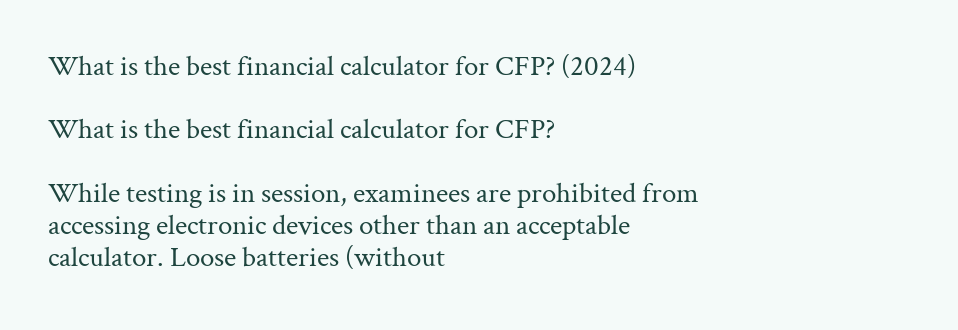What is the best financial calculator for CFP? (2024)

What is the best financial calculator for CFP?

While testing is in session, examinees are prohibited from accessing electronic devices other than an acceptable calculator. Loose batteries (without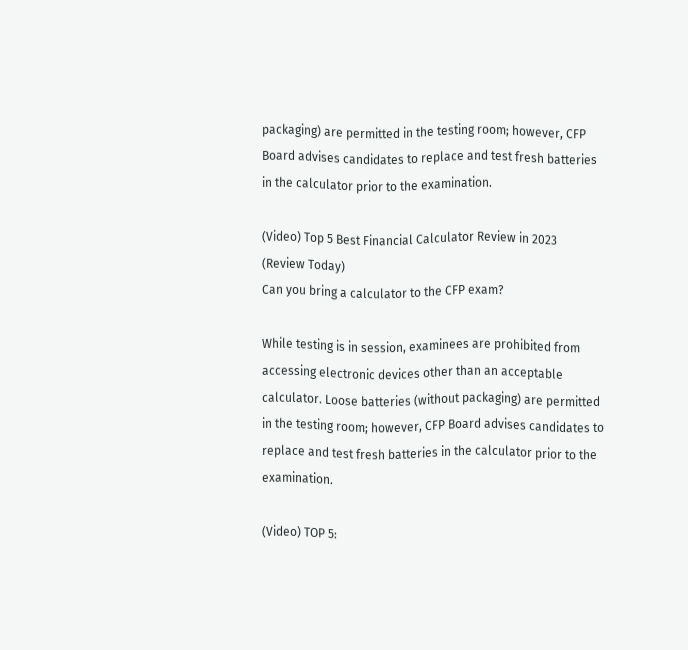packaging) are permitted in the testing room; however, CFP Board advises candidates to replace and test fresh batteries in the calculator prior to the examination.

(Video) Top 5 Best Financial Calculator Review in 2023
(Review Today)
Can you bring a calculator to the CFP exam?

While testing is in session, examinees are prohibited from accessing electronic devices other than an acceptable calculator. Loose batteries (without packaging) are permitted in the testing room; however, CFP Board advises candidates to replace and test fresh batteries in the calculator prior to the examination.

(Video) TOP 5: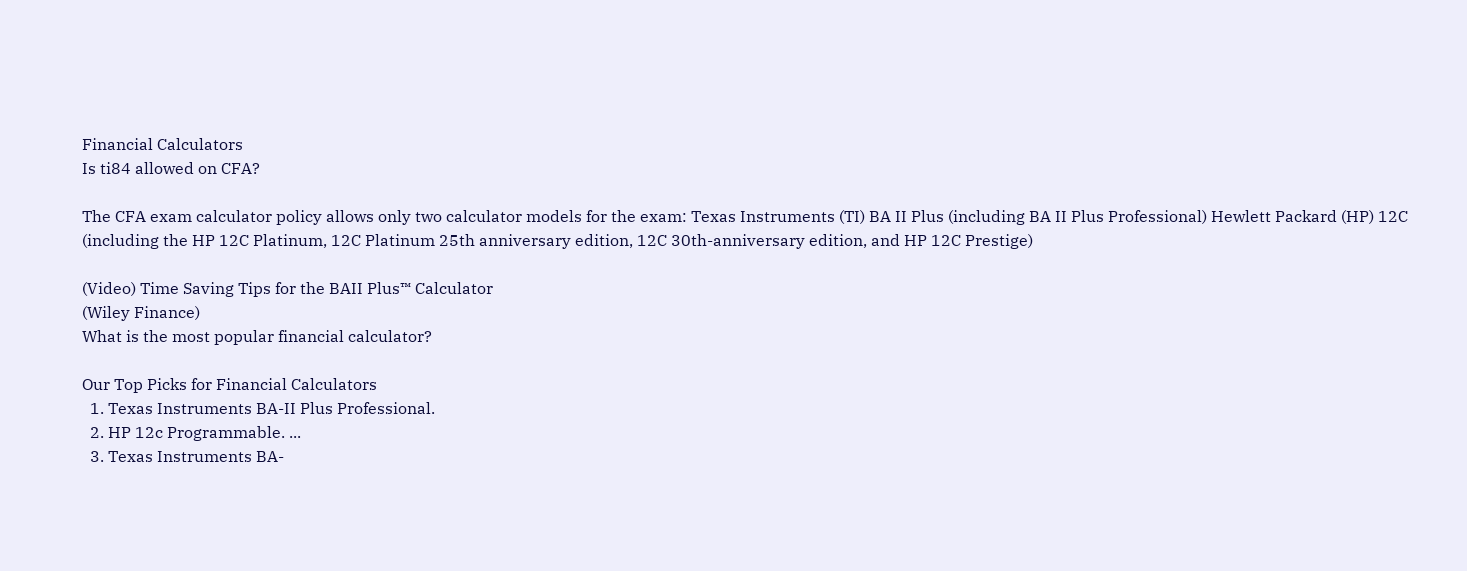Financial Calculators
Is ti84 allowed on CFA?

The CFA exam calculator policy allows only two calculator models for the exam: Texas Instruments (TI) BA II Plus (including BA II Plus Professional) Hewlett Packard (HP) 12C (including the HP 12C Platinum, 12C Platinum 25th anniversary edition, 12C 30th-anniversary edition, and HP 12C Prestige)

(Video) Time Saving Tips for the BAII Plus™ Calculator
(Wiley Finance)
What is the most popular financial calculator?

Our Top Picks for Financial Calculators
  1. Texas Instruments BA-II Plus Professional.
  2. HP 12c Programmable. ...
  3. Texas Instruments BA-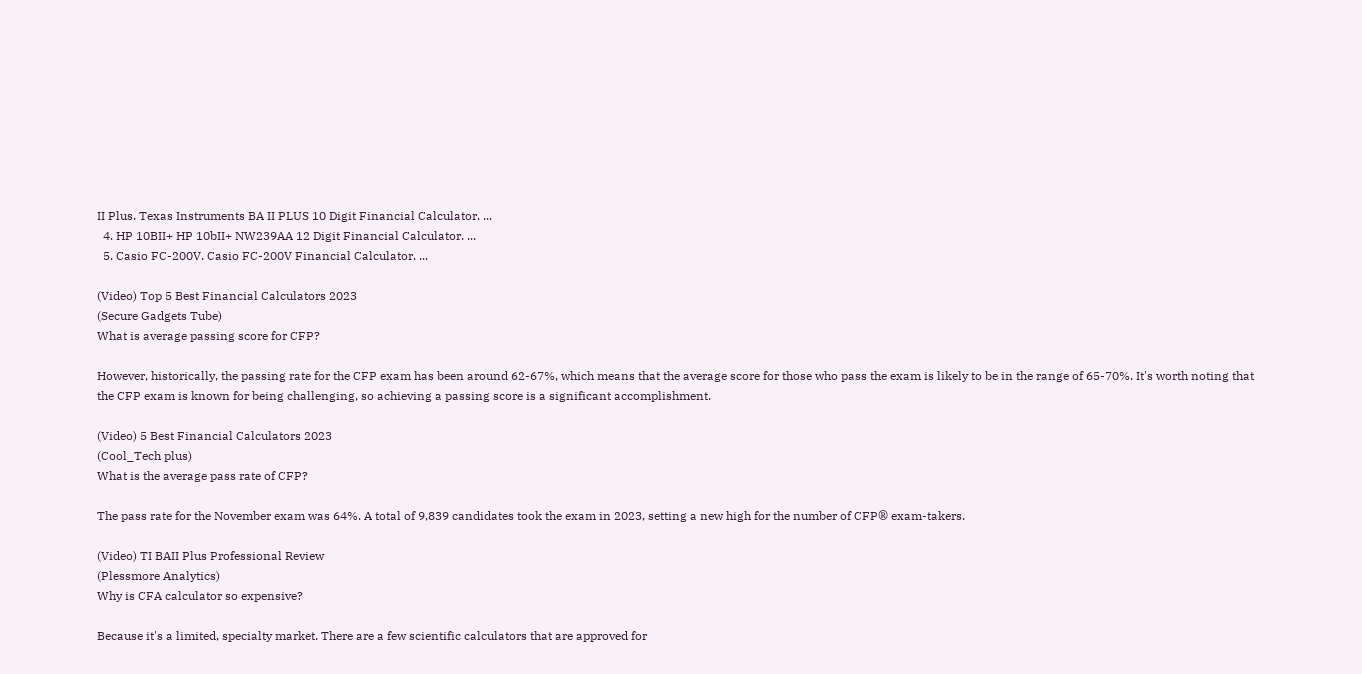II Plus. Texas Instruments BA II PLUS 10 Digit Financial Calculator. ...
  4. HP 10BII+ HP 10bII+ NW239AA 12 Digit Financial Calculator. ...
  5. Casio FC-200V. Casio FC-200V Financial Calculator. ...

(Video) Top 5 Best Financial Calculators 2023
(Secure Gadgets Tube)
What is average passing score for CFP?

However, historically, the passing rate for the CFP exam has been around 62-67%, which means that the average score for those who pass the exam is likely to be in the range of 65-70%. It's worth noting that the CFP exam is known for being challenging, so achieving a passing score is a significant accomplishment.

(Video) 5 Best Financial Calculators 2023
(Cool_Tech plus)
What is the average pass rate of CFP?

The pass rate for the November exam was 64%. A total of 9,839 candidates took the exam in 2023, setting a new high for the number of CFP® exam-takers.

(Video) TI BAII Plus Professional Review
(Plessmore Analytics)
Why is CFA calculator so expensive?

Because it's a limited, specialty market. There are a few scientific calculators that are approved for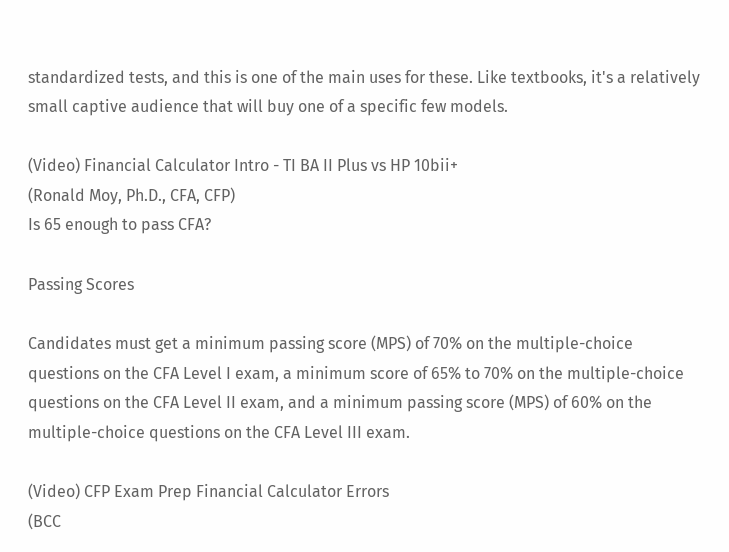standardized tests, and this is one of the main uses for these. Like textbooks, it's a relatively small captive audience that will buy one of a specific few models.

(Video) Financial Calculator Intro - TI BA II Plus vs HP 10bii+
(Ronald Moy, Ph.D., CFA, CFP)
Is 65 enough to pass CFA?

Passing Scores

Candidates must get a minimum passing score (MPS) of 70% on the multiple-choice questions on the CFA Level I exam, a minimum score of 65% to 70% on the multiple-choice questions on the CFA Level II exam, and a minimum passing score (MPS) of 60% on the multiple-choice questions on the CFA Level III exam.

(Video) CFP Exam Prep Financial Calculator Errors
(BCC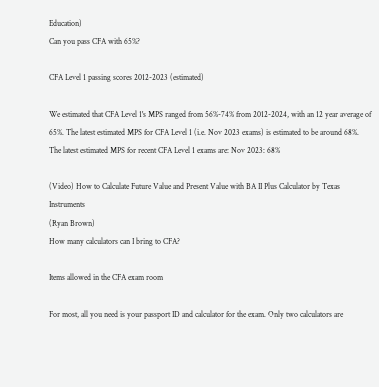Education)
Can you pass CFA with 65%?

CFA Level 1 passing scores 2012-2023 (estimated)

We estimated that CFA Level 1's MPS ranged from 56%-74% from 2012-2024, with an 12 year average of 65%. The latest estimated MPS for CFA Level 1 (i.e. Nov 2023 exams) is estimated to be around 68%. The latest estimated MPS for recent CFA Level 1 exams are: Nov 2023: 68%

(Video) How to Calculate Future Value and Present Value with BA II Plus Calculator by Texas Instruments
(Ryan Brown)
How many calculators can I bring to CFA?

Items allowed in the CFA exam room

For most, all you need is your passport ID and calculator for the exam. Only two calculators are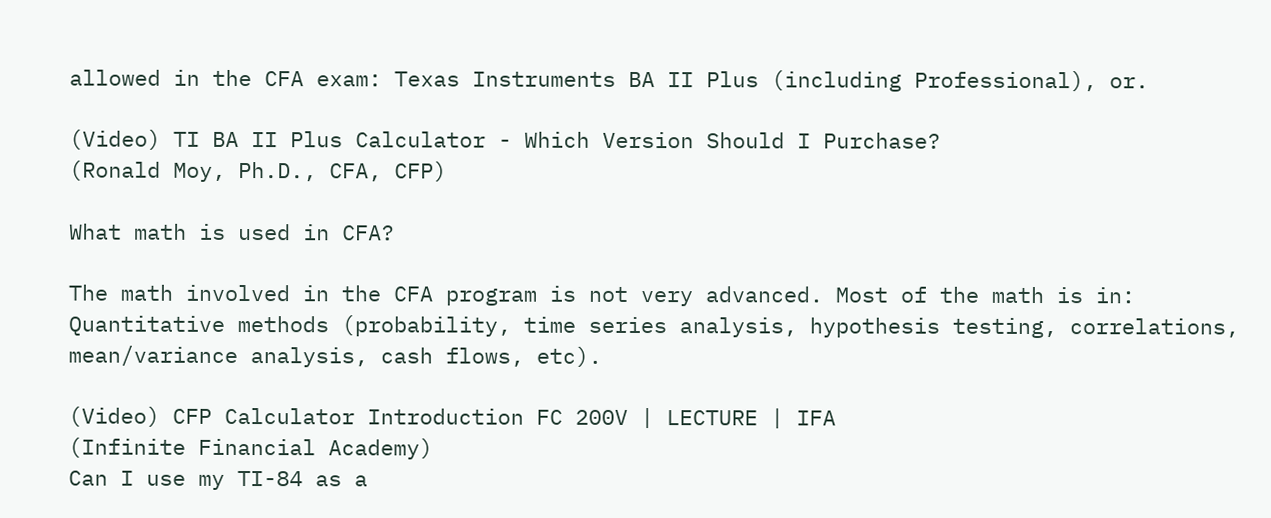allowed in the CFA exam: Texas Instruments BA II Plus (including Professional), or.

(Video) TI BA II Plus Calculator - Which Version Should I Purchase?
(Ronald Moy, Ph.D., CFA, CFP)

What math is used in CFA?

The math involved in the CFA program is not very advanced. Most of the math is in: Quantitative methods (probability, time series analysis, hypothesis testing, correlations, mean/variance analysis, cash flows, etc).

(Video) CFP Calculator Introduction FC 200V | LECTURE | IFA
(Infinite Financial Academy)
Can I use my TI-84 as a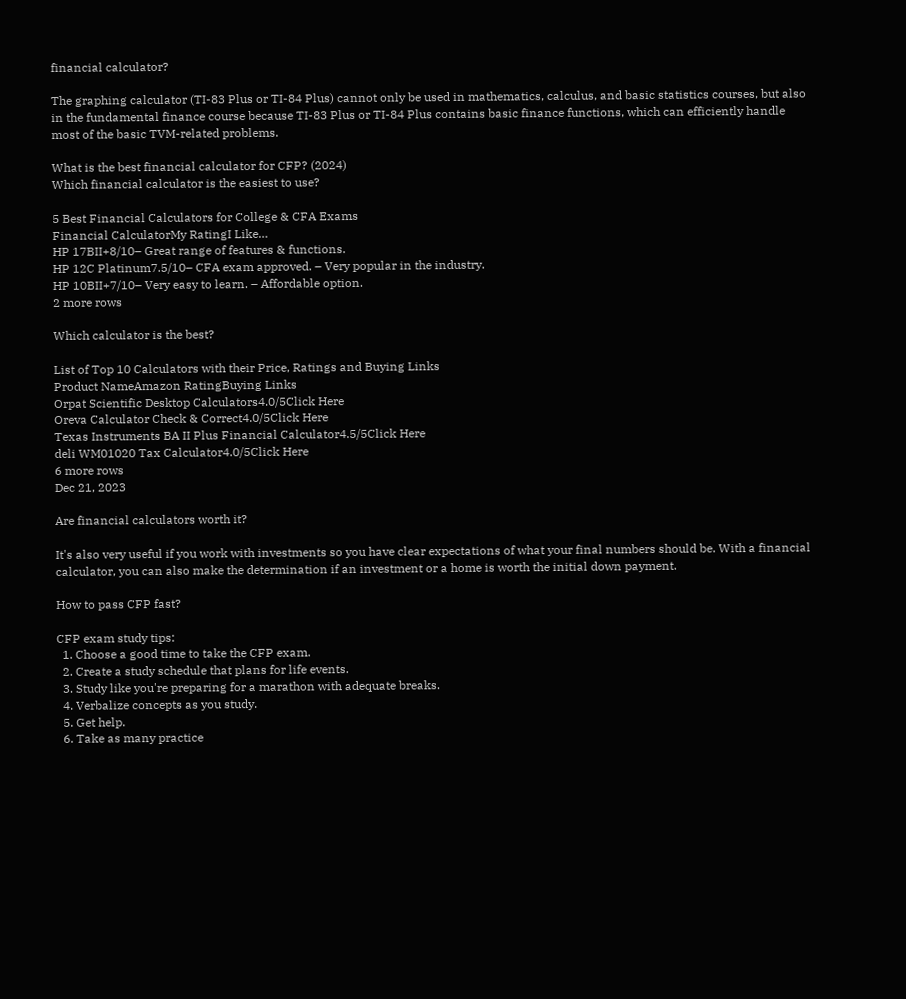financial calculator?

The graphing calculator (TI-83 Plus or TI-84 Plus) cannot only be used in mathematics, calculus, and basic statistics courses, but also in the fundamental finance course because TI-83 Plus or TI-84 Plus contains basic finance functions, which can efficiently handle most of the basic TVM-related problems.

What is the best financial calculator for CFP? (2024)
Which financial calculator is the easiest to use?

5 Best Financial Calculators for College & CFA Exams
Financial CalculatorMy RatingI Like…
HP 17BII+8/10– Great range of features & functions.
HP 12C Platinum7.5/10– CFA exam approved. – Very popular in the industry.
HP 10BII+7/10– Very easy to learn. – Affordable option.
2 more rows

Which calculator is the best?

List of Top 10 Calculators with their Price, Ratings and Buying Links
Product NameAmazon RatingBuying Links
Orpat Scientific Desktop Calculators4.0/5Click Here
Oreva Calculator Check & Correct4.0/5Click Here
Texas Instruments BA II Plus Financial Calculator4.5/5Click Here
deli WM01020 Tax Calculator4.0/5Click Here
6 more rows
Dec 21, 2023

Are financial calculators worth it?

It's also very useful if you work with investments so you have clear expectations of what your final numbers should be. With a financial calculator, you can also make the determination if an investment or a home is worth the initial down payment.

How to pass CFP fast?

CFP exam study tips:
  1. Choose a good time to take the CFP exam.
  2. Create a study schedule that plans for life events.
  3. Study like you're preparing for a marathon with adequate breaks.
  4. Verbalize concepts as you study.
  5. Get help.
  6. Take as many practice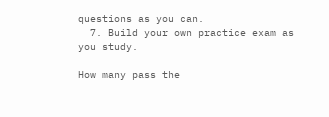questions as you can.
  7. Build your own practice exam as you study.

How many pass the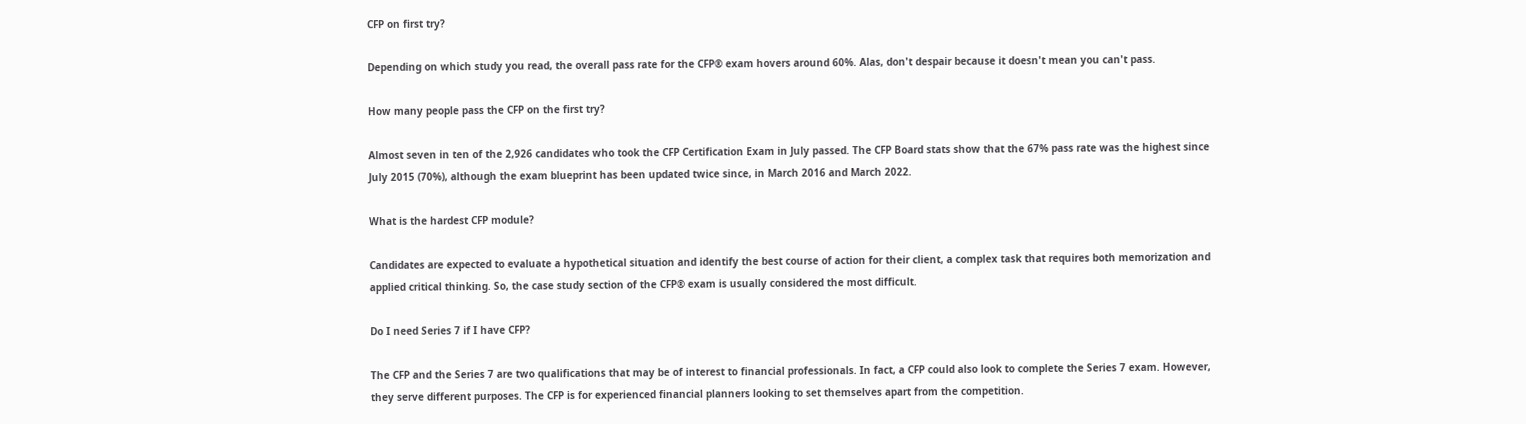CFP on first try?

Depending on which study you read, the overall pass rate for the CFP® exam hovers around 60%. Alas, don't despair because it doesn't mean you can't pass.

How many people pass the CFP on the first try?

Almost seven in ten of the 2,926 candidates who took the CFP Certification Exam in July passed. The CFP Board stats show that the 67% pass rate was the highest since July 2015 (70%), although the exam blueprint has been updated twice since, in March 2016 and March 2022.

What is the hardest CFP module?

Candidates are expected to evaluate a hypothetical situation and identify the best course of action for their client, a complex task that requires both memorization and applied critical thinking. So, the case study section of the CFP® exam is usually considered the most difficult.

Do I need Series 7 if I have CFP?

The CFP and the Series 7 are two qualifications that may be of interest to financial professionals. In fact, a CFP could also look to complete the Series 7 exam. However, they serve different purposes. The CFP is for experienced financial planners looking to set themselves apart from the competition.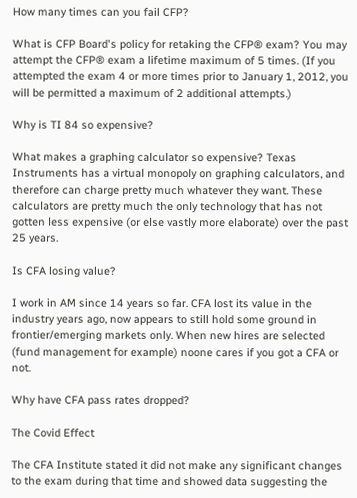How many times can you fail CFP?

What is CFP Board's policy for retaking the CFP® exam? You may attempt the CFP® exam a lifetime maximum of 5 times. (If you attempted the exam 4 or more times prior to January 1, 2012, you will be permitted a maximum of 2 additional attempts.)

Why is TI 84 so expensive?

What makes a graphing calculator so expensive? Texas Instruments has a virtual monopoly on graphing calculators, and therefore can charge pretty much whatever they want. These calculators are pretty much the only technology that has not gotten less expensive (or else vastly more elaborate) over the past 25 years.

Is CFA losing value?

I work in AM since 14 years so far. CFA lost its value in the industry years ago, now appears to still hold some ground in frontier/emerging markets only. When new hires are selected (fund management for example) noone cares if you got a CFA or not.

Why have CFA pass rates dropped?

The Covid Effect

The CFA Institute stated it did not make any significant changes to the exam during that time and showed data suggesting the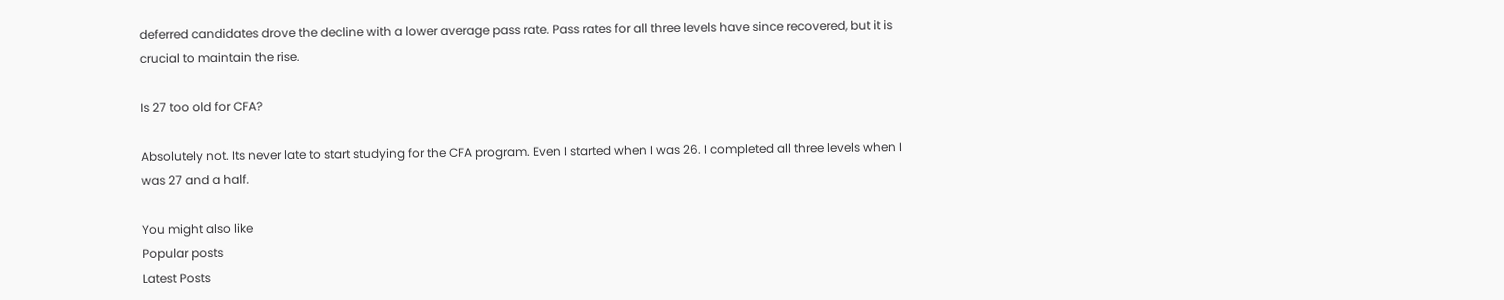deferred candidates drove the decline with a lower average pass rate. Pass rates for all three levels have since recovered, but it is crucial to maintain the rise.

Is 27 too old for CFA?

Absolutely not. Its never late to start studying for the CFA program. Even I started when I was 26. I completed all three levels when I was 27 and a half.

You might also like
Popular posts
Latest Posts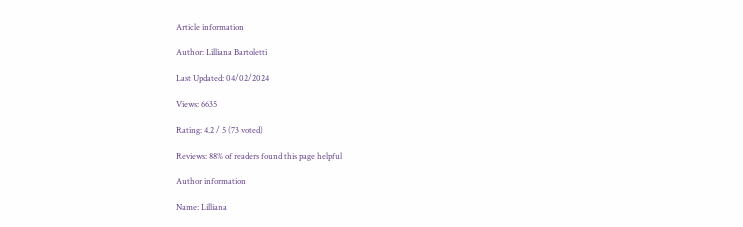Article information

Author: Lilliana Bartoletti

Last Updated: 04/02/2024

Views: 6635

Rating: 4.2 / 5 (73 voted)

Reviews: 88% of readers found this page helpful

Author information

Name: Lilliana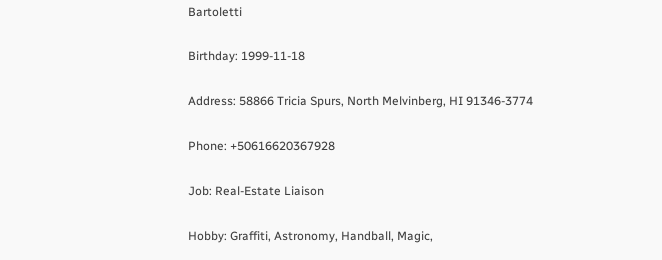Bartoletti

Birthday: 1999-11-18

Address: 58866 Tricia Spurs, North Melvinberg, HI 91346-3774

Phone: +50616620367928

Job: Real-Estate Liaison

Hobby: Graffiti, Astronomy, Handball, Magic,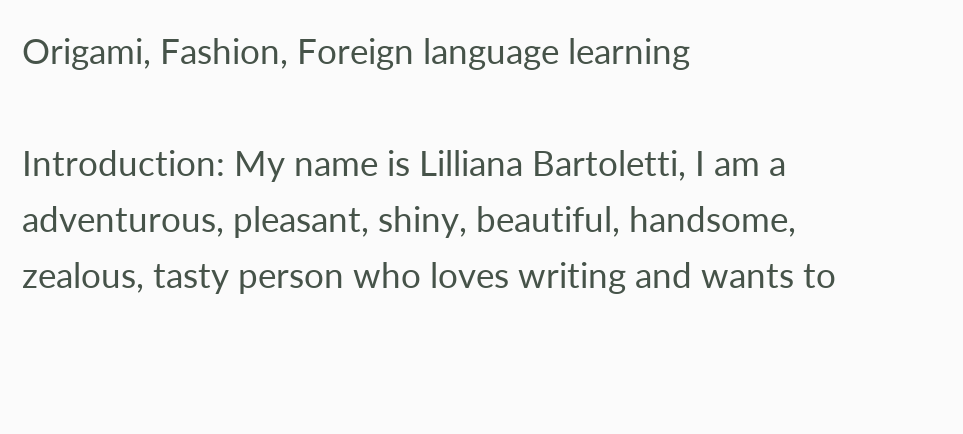Origami, Fashion, Foreign language learning

Introduction: My name is Lilliana Bartoletti, I am a adventurous, pleasant, shiny, beautiful, handsome, zealous, tasty person who loves writing and wants to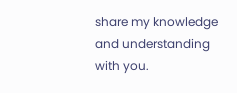share my knowledge and understanding with you.